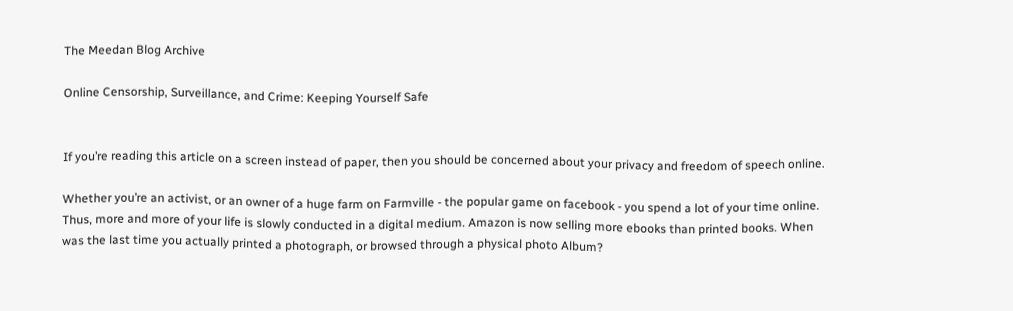The Meedan Blog Archive

Online Censorship, Surveillance, and Crime: Keeping Yourself Safe


If you’re reading this article on a screen instead of paper, then you should be concerned about your privacy and freedom of speech online.

Whether you’re an activist, or an owner of a huge farm on Farmville - the popular game on facebook - you spend a lot of your time online. Thus, more and more of your life is slowly conducted in a digital medium. Amazon is now selling more ebooks than printed books. When was the last time you actually printed a photograph, or browsed through a physical photo Album?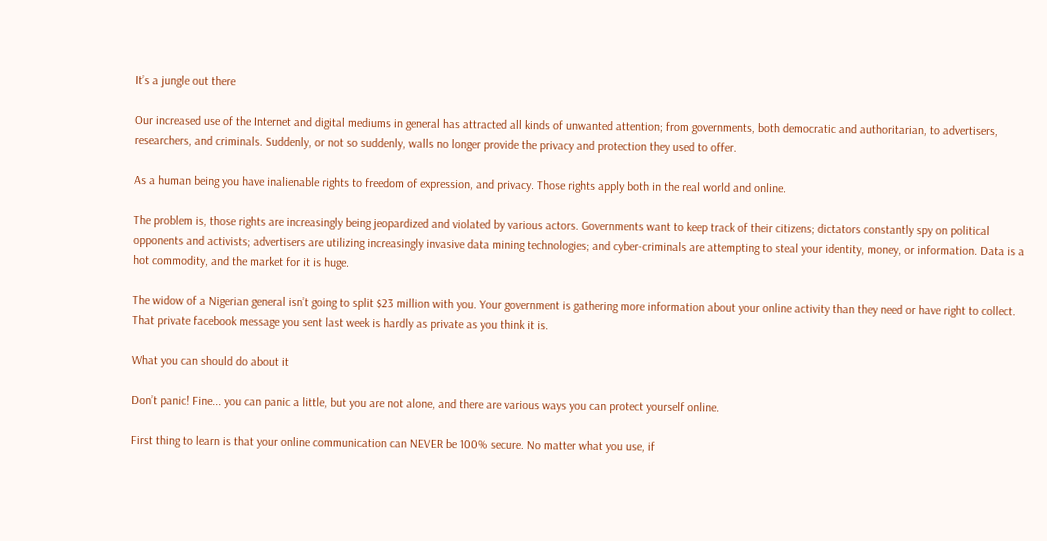It’s a jungle out there

Our increased use of the Internet and digital mediums in general has attracted all kinds of unwanted attention; from governments, both democratic and authoritarian, to advertisers, researchers, and criminals. Suddenly, or not so suddenly, walls no longer provide the privacy and protection they used to offer.

As a human being you have inalienable rights to freedom of expression, and privacy. Those rights apply both in the real world and online.

The problem is, those rights are increasingly being jeopardized and violated by various actors. Governments want to keep track of their citizens; dictators constantly spy on political opponents and activists; advertisers are utilizing increasingly invasive data mining technologies; and cyber-criminals are attempting to steal your identity, money, or information. Data is a hot commodity, and the market for it is huge.

The widow of a Nigerian general isn’t going to split $23 million with you. Your government is gathering more information about your online activity than they need or have right to collect. That private facebook message you sent last week is hardly as private as you think it is.

What you can should do about it

Don’t panic! Fine... you can panic a little, but you are not alone, and there are various ways you can protect yourself online.

First thing to learn is that your online communication can NEVER be 100% secure. No matter what you use, if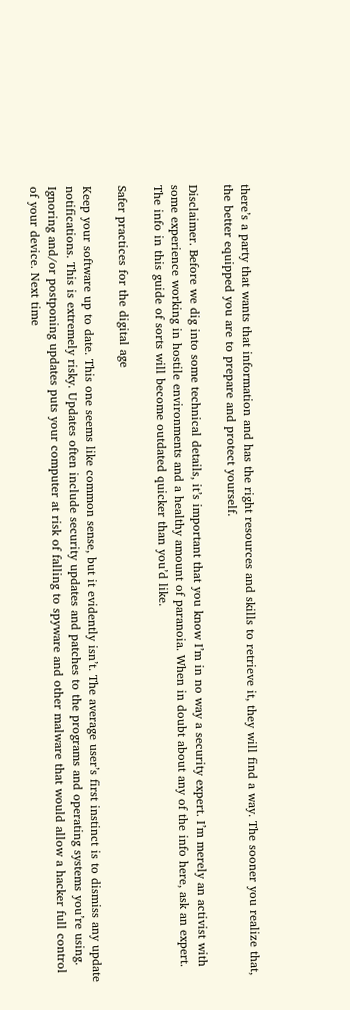there’s a party that wants that information and has the right resources and skills to retrieve it, they will find a way. The sooner you realize that, the better equipped you are to prepare and protect yourself.

Disclaimer. Before we dig into some technical details, it’s important that you know I’m in no way a security expert. I’m merely an activist with some experience working in hostile environments and a healthy amount of paranoia. When in doubt about any of the info here, ask an expert. The info in this guide of sorts will become outdated quicker than you’d like.

Safer practices for the digital age

Keep your software up to date. This one seems like common sense, but it evidently isn’t. The average user’s first instinct is to dismiss any update notifications. This is extremely risky. Updates often include security updates and patches to the programs and operating systems you’re using. Ignoring and/or postponing updates puts your computer at risk of falling to spyware and other malware that would allow a hacker full control of your device. Next time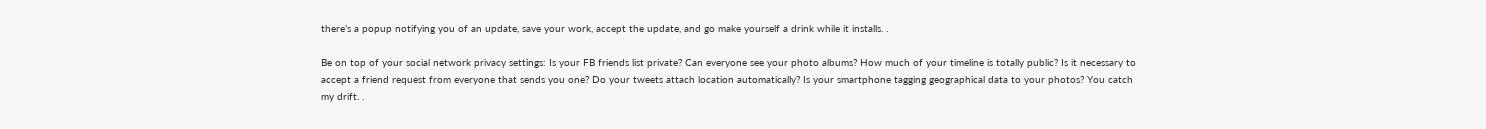there’s a popup notifying you of an update, save your work, accept the update, and go make yourself a drink while it installs. .

Be on top of your social network privacy settings: Is your FB friends list private? Can everyone see your photo albums? How much of your timeline is totally public? Is it necessary to accept a friend request from everyone that sends you one? Do your tweets attach location automatically? Is your smartphone tagging geographical data to your photos? You catch my drift. .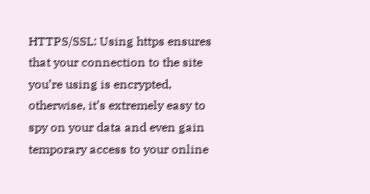HTTPS/SSL: Using https ensures that your connection to the site you’re using is encrypted, otherwise, it’s extremely easy to spy on your data and even gain temporary access to your online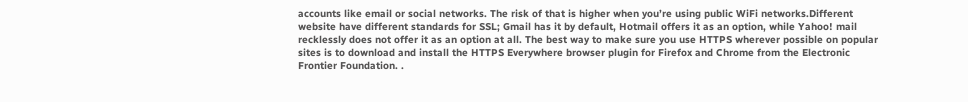accounts like email or social networks. The risk of that is higher when you’re using public WiFi networks.Different website have different standards for SSL; Gmail has it by default, Hotmail offers it as an option, while Yahoo! mail recklessly does not offer it as an option at all. The best way to make sure you use HTTPS wherever possible on popular sites is to download and install the HTTPS Everywhere browser plugin for Firefox and Chrome from the Electronic Frontier Foundation. .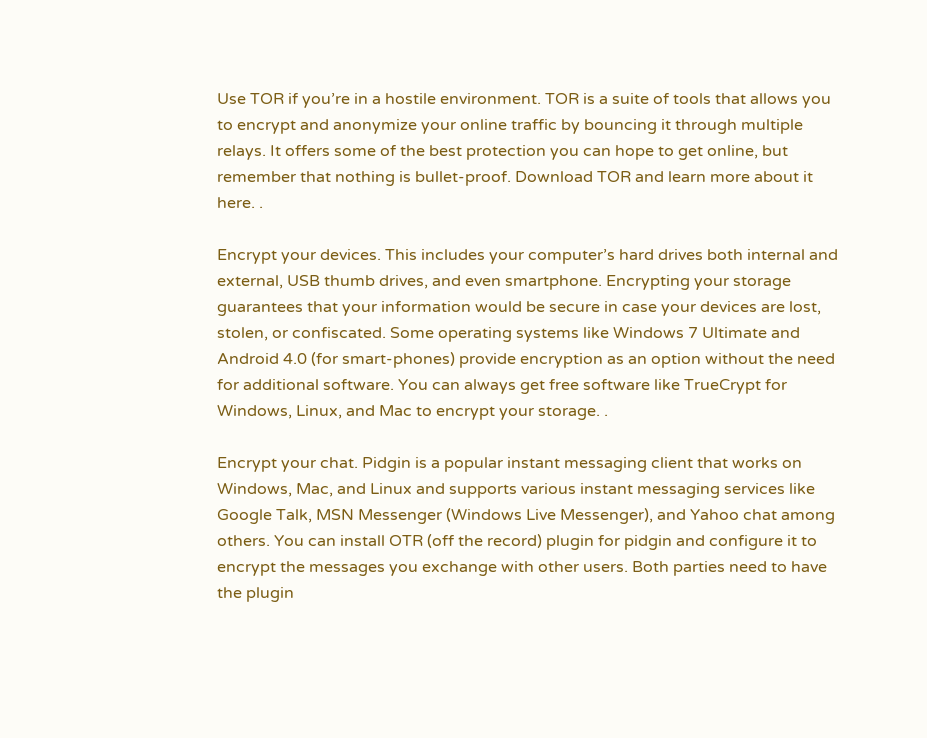Use TOR if you’re in a hostile environment. TOR is a suite of tools that allows you to encrypt and anonymize your online traffic by bouncing it through multiple relays. It offers some of the best protection you can hope to get online, but remember that nothing is bullet-proof. Download TOR and learn more about it here. .

Encrypt your devices. This includes your computer’s hard drives both internal and external, USB thumb drives, and even smartphone. Encrypting your storage guarantees that your information would be secure in case your devices are lost, stolen, or confiscated. Some operating systems like Windows 7 Ultimate and Android 4.0 (for smart-phones) provide encryption as an option without the need for additional software. You can always get free software like TrueCrypt for Windows, Linux, and Mac to encrypt your storage. .

Encrypt your chat. Pidgin is a popular instant messaging client that works on Windows, Mac, and Linux and supports various instant messaging services like Google Talk, MSN Messenger (Windows Live Messenger), and Yahoo chat among others. You can install OTR (off the record) plugin for pidgin and configure it to encrypt the messages you exchange with other users. Both parties need to have the plugin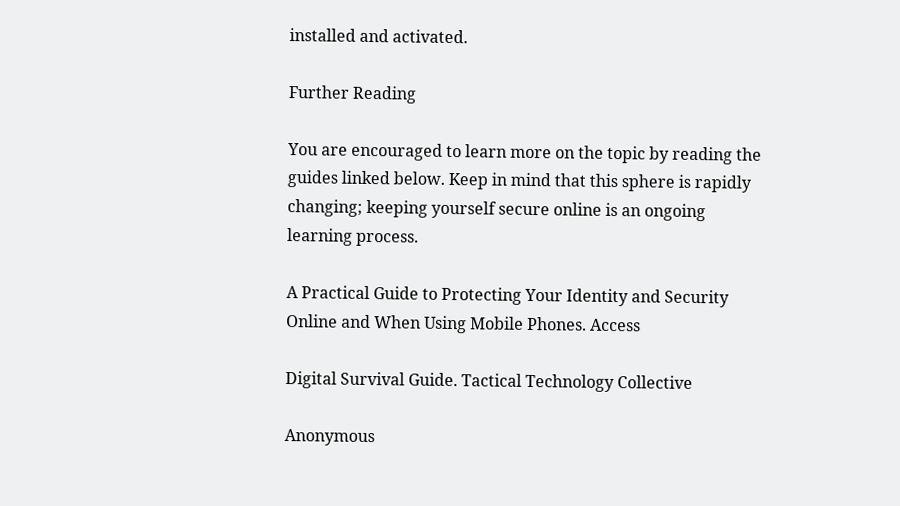installed and activated.

Further Reading

You are encouraged to learn more on the topic by reading the guides linked below. Keep in mind that this sphere is rapidly changing; keeping yourself secure online is an ongoing learning process.

A Practical Guide to Protecting Your Identity and Security Online and When Using Mobile Phones. Access

Digital Survival Guide. Tactical Technology Collective

Anonymous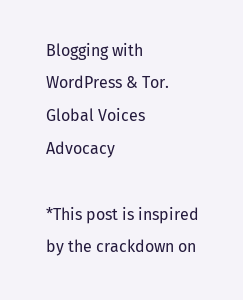Blogging with WordPress & Tor. Global Voices Advocacy

*This post is inspired by the crackdown on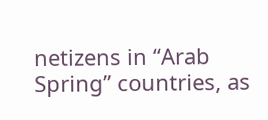netizens in “Arab Spring” countries, as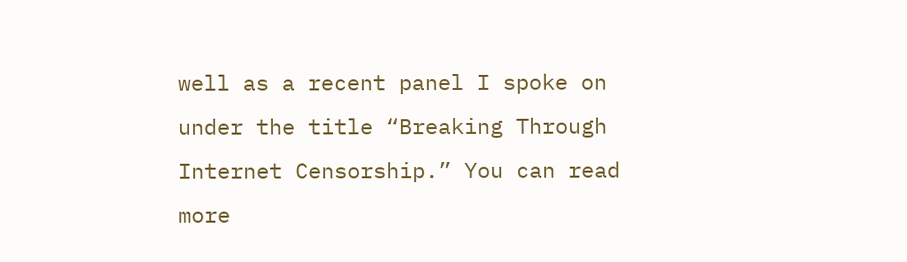well as a recent panel I spoke on under the title “Breaking Through Internet Censorship.” You can read more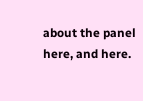about the panel here, and here.